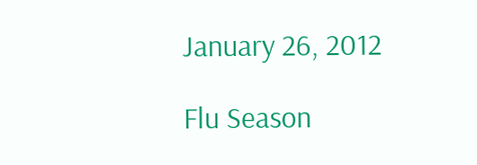January 26, 2012

Flu Season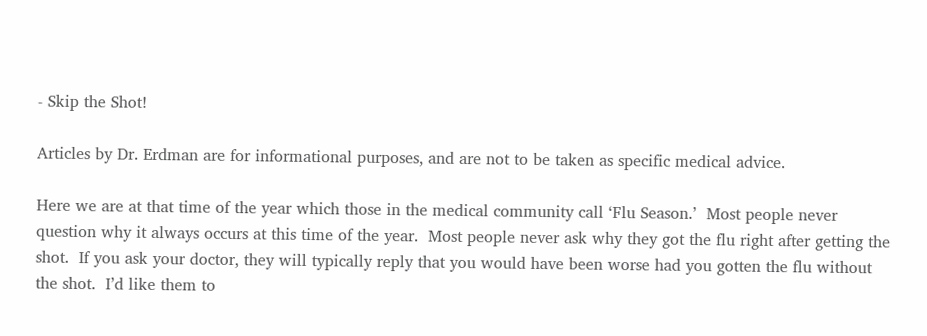- Skip the Shot!

Articles by Dr. Erdman are for informational purposes, and are not to be taken as specific medical advice.

Here we are at that time of the year which those in the medical community call ‘Flu Season.’  Most people never question why it always occurs at this time of the year.  Most people never ask why they got the flu right after getting the shot.  If you ask your doctor, they will typically reply that you would have been worse had you gotten the flu without the shot.  I’d like them to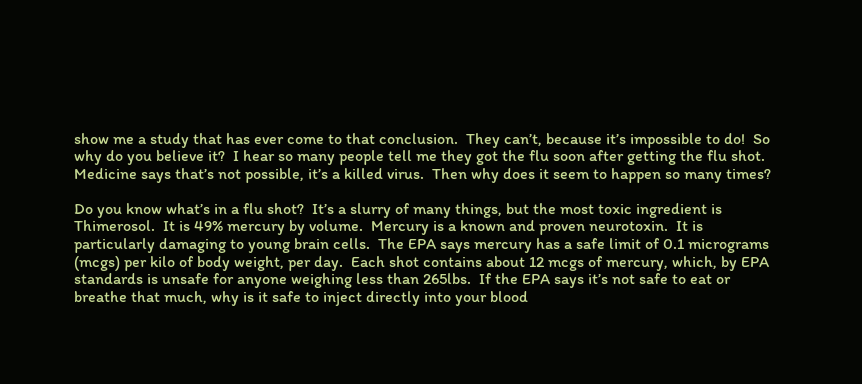show me a study that has ever come to that conclusion.  They can’t, because it’s impossible to do!  So why do you believe it?  I hear so many people tell me they got the flu soon after getting the flu shot.  Medicine says that’s not possible, it’s a killed virus.  Then why does it seem to happen so many times?

Do you know what’s in a flu shot?  It’s a slurry of many things, but the most toxic ingredient is Thimerosol.  It is 49% mercury by volume.  Mercury is a known and proven neurotoxin.  It is particularly damaging to young brain cells.  The EPA says mercury has a safe limit of 0.1 micrograms (mcgs) per kilo of body weight, per day.  Each shot contains about 12 mcgs of mercury, which, by EPA standards is unsafe for anyone weighing less than 265lbs.  If the EPA says it’s not safe to eat or breathe that much, why is it safe to inject directly into your blood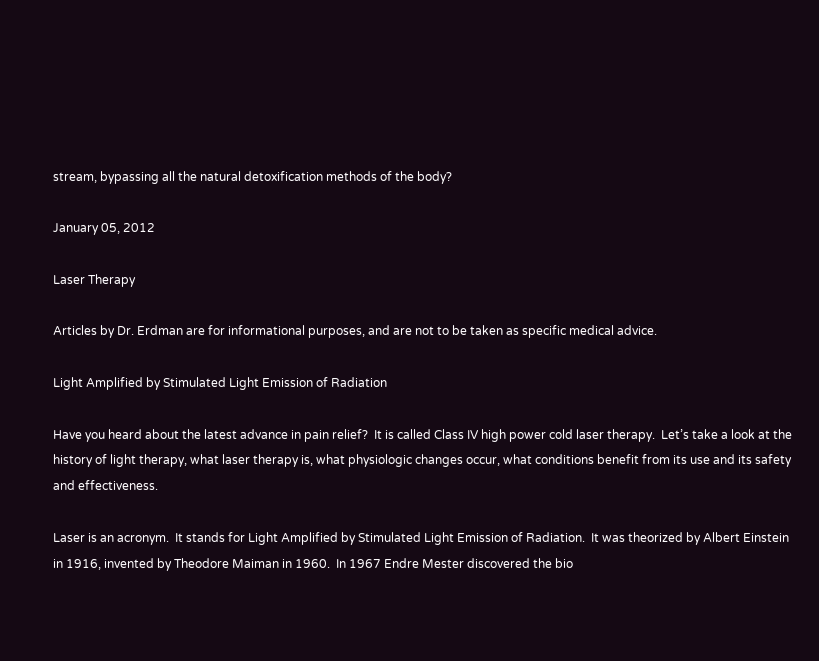stream, bypassing all the natural detoxification methods of the body?

January 05, 2012

Laser Therapy

Articles by Dr. Erdman are for informational purposes, and are not to be taken as specific medical advice.

Light Amplified by Stimulated Light Emission of Radiation

Have you heard about the latest advance in pain relief?  It is called Class IV high power cold laser therapy.  Let’s take a look at the history of light therapy, what laser therapy is, what physiologic changes occur, what conditions benefit from its use and its safety and effectiveness.

Laser is an acronym.  It stands for Light Amplified by Stimulated Light Emission of Radiation.  It was theorized by Albert Einstein in 1916, invented by Theodore Maiman in 1960.  In 1967 Endre Mester discovered the bio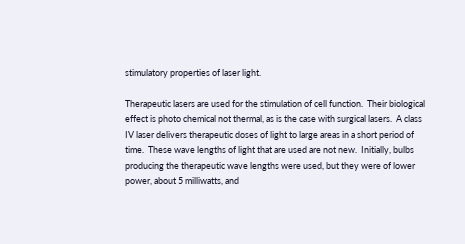stimulatory properties of laser light.

Therapeutic lasers are used for the stimulation of cell function.  Their biological effect is photo chemical not thermal, as is the case with surgical lasers.  A class IV laser delivers therapeutic doses of light to large areas in a short period of time.  These wave lengths of light that are used are not new.  Initially, bulbs producing the therapeutic wave lengths were used, but they were of lower power, about 5 milliwatts, and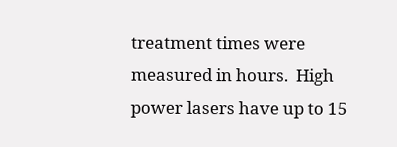treatment times were measured in hours.  High power lasers have up to 15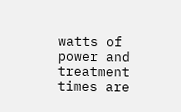watts of power and treatment times are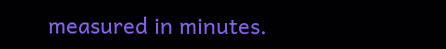measured in minutes.